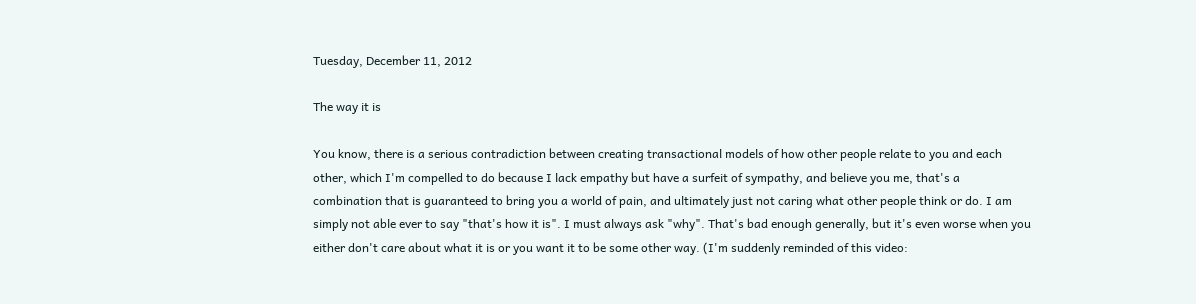Tuesday, December 11, 2012

The way it is

You know, there is a serious contradiction between creating transactional models of how other people relate to you and each other, which I'm compelled to do because I lack empathy but have a surfeit of sympathy, and believe you me, that's a combination that is guaranteed to bring you a world of pain, and ultimately just not caring what other people think or do. I am simply not able ever to say "that's how it is". I must always ask "why". That's bad enough generally, but it's even worse when you either don't care about what it is or you want it to be some other way. (I'm suddenly reminded of this video: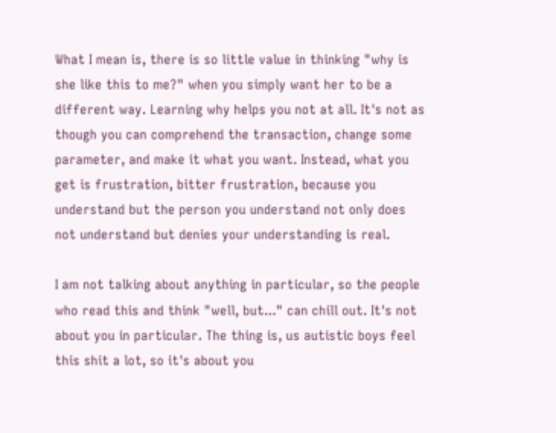What I mean is, there is so little value in thinking "why is she like this to me?" when you simply want her to be a different way. Learning why helps you not at all. It's not as though you can comprehend the transaction, change some parameter, and make it what you want. Instead, what you get is frustration, bitter frustration, because you understand but the person you understand not only does not understand but denies your understanding is real.

I am not talking about anything in particular, so the people who read this and think "well, but..." can chill out. It's not about you in particular. The thing is, us autistic boys feel this shit a lot, so it's about you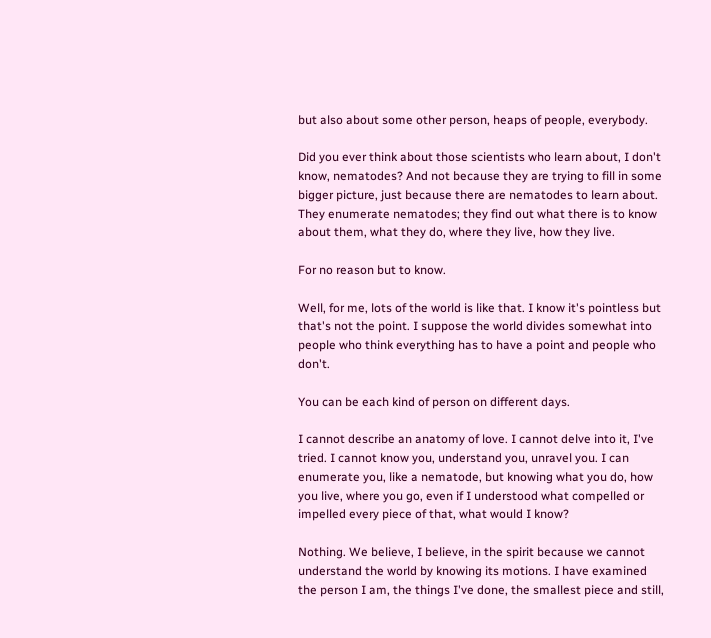but also about some other person, heaps of people, everybody.

Did you ever think about those scientists who learn about, I don't know, nematodes? And not because they are trying to fill in some bigger picture, just because there are nematodes to learn about. They enumerate nematodes; they find out what there is to know about them, what they do, where they live, how they live.

For no reason but to know.

Well, for me, lots of the world is like that. I know it's pointless but that's not the point. I suppose the world divides somewhat into people who think everything has to have a point and people who don't.

You can be each kind of person on different days.

I cannot describe an anatomy of love. I cannot delve into it, I've tried. I cannot know you, understand you, unravel you. I can enumerate you, like a nematode, but knowing what you do, how you live, where you go, even if I understood what compelled or impelled every piece of that, what would I know?

Nothing. We believe, I believe, in the spirit because we cannot understand the world by knowing its motions. I have examined the person I am, the things I've done, the smallest piece and still,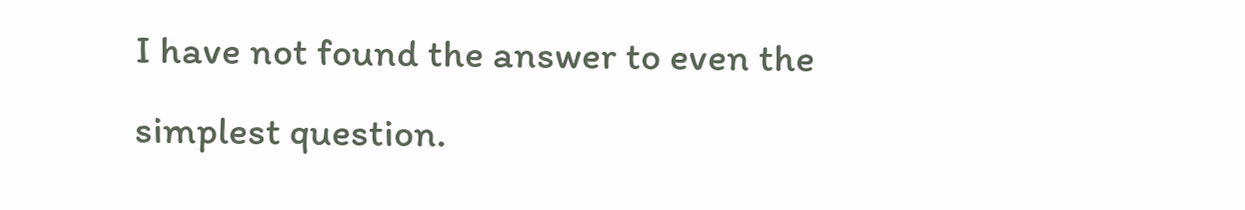I have not found the answer to even the simplest question.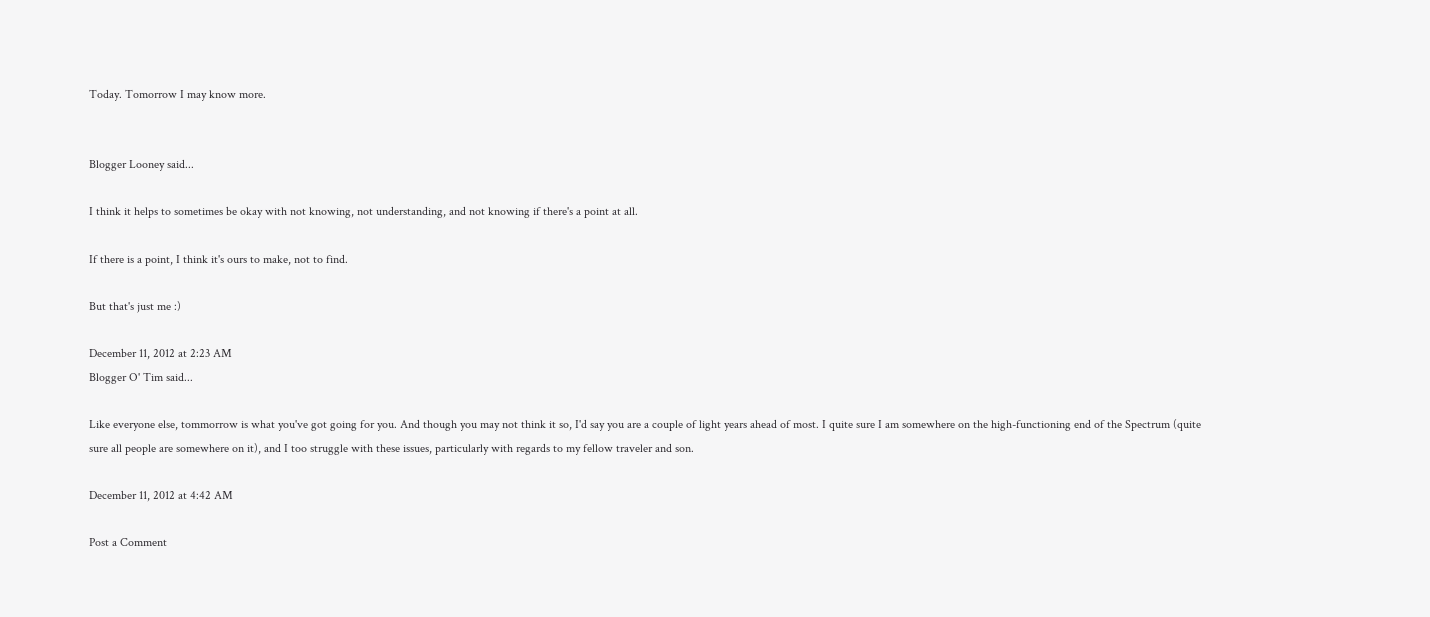Today. Tomorrow I may know more.


Blogger Looney said...

I think it helps to sometimes be okay with not knowing, not understanding, and not knowing if there's a point at all.

If there is a point, I think it's ours to make, not to find.

But that's just me :)

December 11, 2012 at 2:23 AM
Blogger O' Tim said...

Like everyone else, tommorrow is what you've got going for you. And though you may not think it so, I'd say you are a couple of light years ahead of most. I quite sure I am somewhere on the high-functioning end of the Spectrum (quite sure all people are somewhere on it), and I too struggle with these issues, particularly with regards to my fellow traveler and son.

December 11, 2012 at 4:42 AM

Post a Comment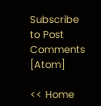Subscribe to Post Comments [Atom]

<< Home